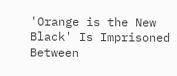'Orange is the New Black' Is Imprisoned Between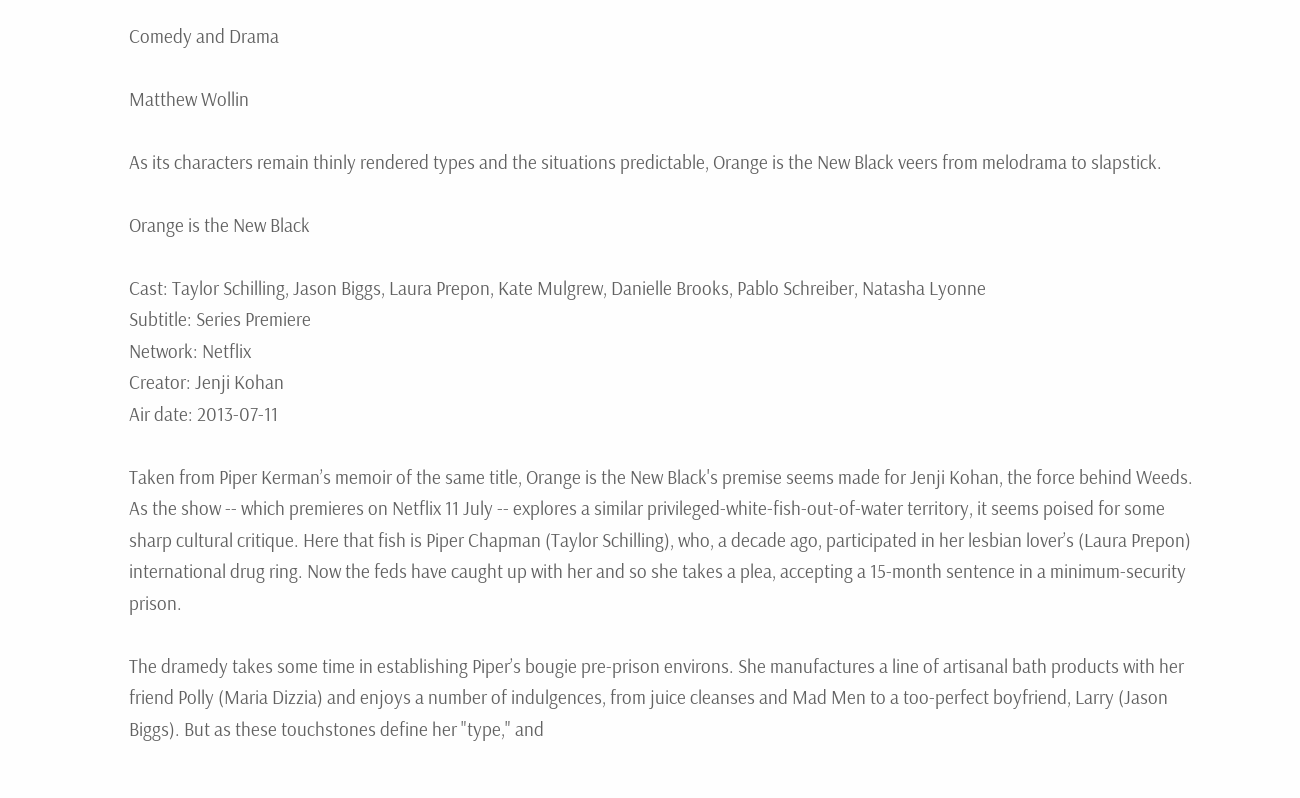Comedy and Drama

Matthew Wollin

As its characters remain thinly rendered types and the situations predictable, Orange is the New Black veers from melodrama to slapstick.

Orange is the New Black

Cast: Taylor Schilling, Jason Biggs, Laura Prepon, Kate Mulgrew, Danielle Brooks, Pablo Schreiber, Natasha Lyonne
Subtitle: Series Premiere
Network: Netflix
Creator: Jenji Kohan
Air date: 2013-07-11

Taken from Piper Kerman’s memoir of the same title, Orange is the New Black's premise seems made for Jenji Kohan, the force behind Weeds. As the show -- which premieres on Netflix 11 July -- explores a similar privileged-white-fish-out-of-water territory, it seems poised for some sharp cultural critique. Here that fish is Piper Chapman (Taylor Schilling), who, a decade ago, participated in her lesbian lover’s (Laura Prepon) international drug ring. Now the feds have caught up with her and so she takes a plea, accepting a 15-month sentence in a minimum-security prison.

The dramedy takes some time in establishing Piper’s bougie pre-prison environs. She manufactures a line of artisanal bath products with her friend Polly (Maria Dizzia) and enjoys a number of indulgences, from juice cleanses and Mad Men to a too-perfect boyfriend, Larry (Jason Biggs). But as these touchstones define her "type," and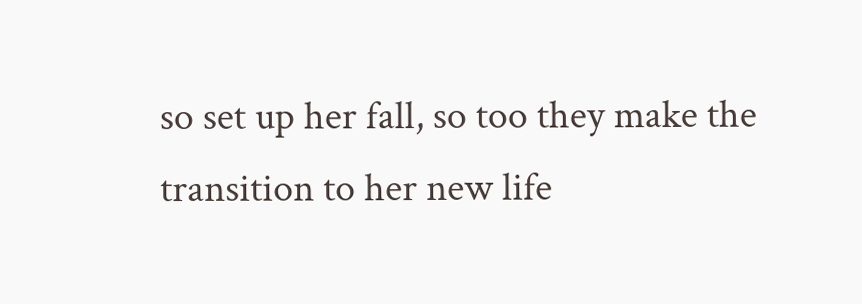so set up her fall, so too they make the transition to her new life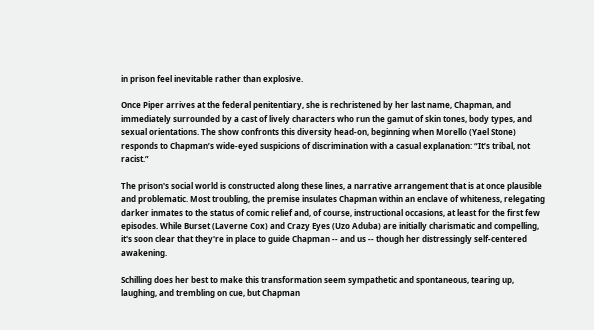in prison feel inevitable rather than explosive.

Once Piper arrives at the federal penitentiary, she is rechristened by her last name, Chapman, and immediately surrounded by a cast of lively characters who run the gamut of skin tones, body types, and sexual orientations. The show confronts this diversity head-on, beginning when Morello (Yael Stone) responds to Chapman’s wide-eyed suspicions of discrimination with a casual explanation: “It’s tribal, not racist.”

The prison's social world is constructed along these lines, a narrative arrangement that is at once plausible and problematic. Most troubling, the premise insulates Chapman within an enclave of whiteness, relegating darker inmates to the status of comic relief and, of course, instructional occasions, at least for the first few episodes. While Burset (Laverne Cox) and Crazy Eyes (Uzo Aduba) are initially charismatic and compelling, it's soon clear that they're in place to guide Chapman -- and us -- though her distressingly self-centered awakening.

Schilling does her best to make this transformation seem sympathetic and spontaneous, tearing up, laughing, and trembling on cue, but Chapman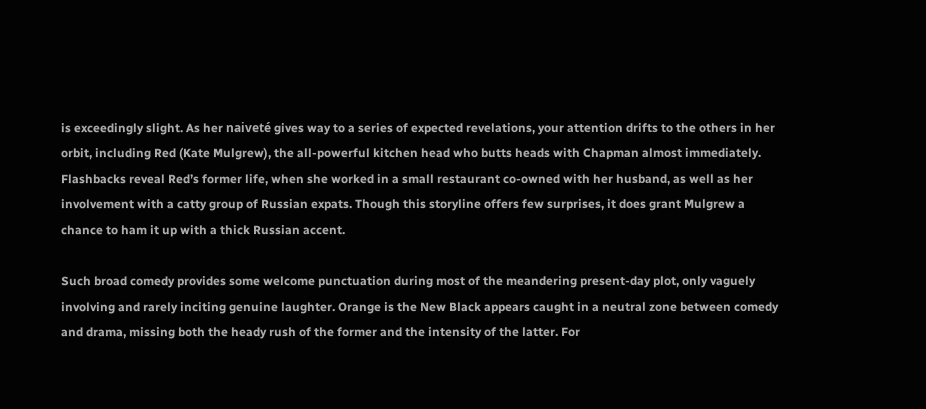is exceedingly slight. As her naiveté gives way to a series of expected revelations, your attention drifts to the others in her orbit, including Red (Kate Mulgrew), the all-powerful kitchen head who butts heads with Chapman almost immediately. Flashbacks reveal Red’s former life, when she worked in a small restaurant co-owned with her husband, as well as her involvement with a catty group of Russian expats. Though this storyline offers few surprises, it does grant Mulgrew a chance to ham it up with a thick Russian accent.

Such broad comedy provides some welcome punctuation during most of the meandering present-day plot, only vaguely involving and rarely inciting genuine laughter. Orange is the New Black appears caught in a neutral zone between comedy and drama, missing both the heady rush of the former and the intensity of the latter. For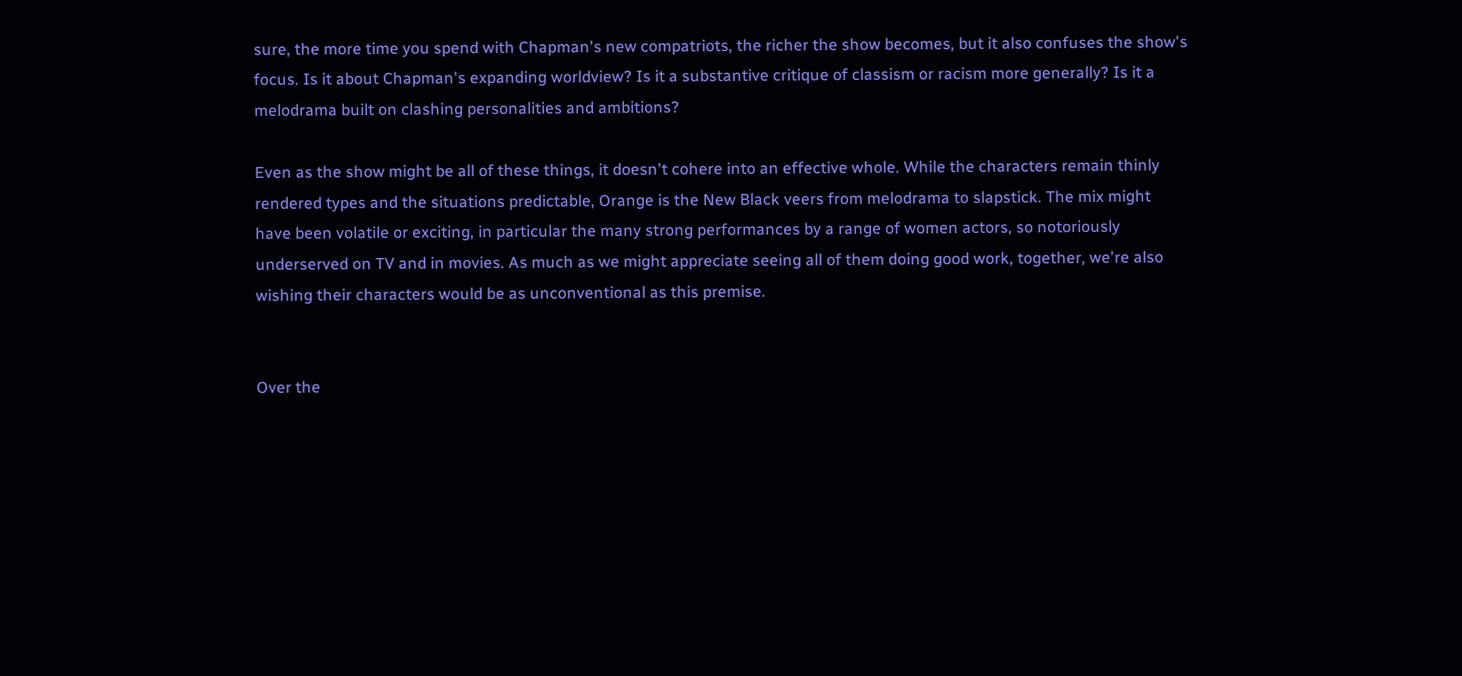sure, the more time you spend with Chapman's new compatriots, the richer the show becomes, but it also confuses the show's focus. Is it about Chapman's expanding worldview? Is it a substantive critique of classism or racism more generally? Is it a melodrama built on clashing personalities and ambitions?

Even as the show might be all of these things, it doesn't cohere into an effective whole. While the characters remain thinly rendered types and the situations predictable, Orange is the New Black veers from melodrama to slapstick. The mix might have been volatile or exciting, in particular the many strong performances by a range of women actors, so notoriously underserved on TV and in movies. As much as we might appreciate seeing all of them doing good work, together, we're also wishing their characters would be as unconventional as this premise.


Over the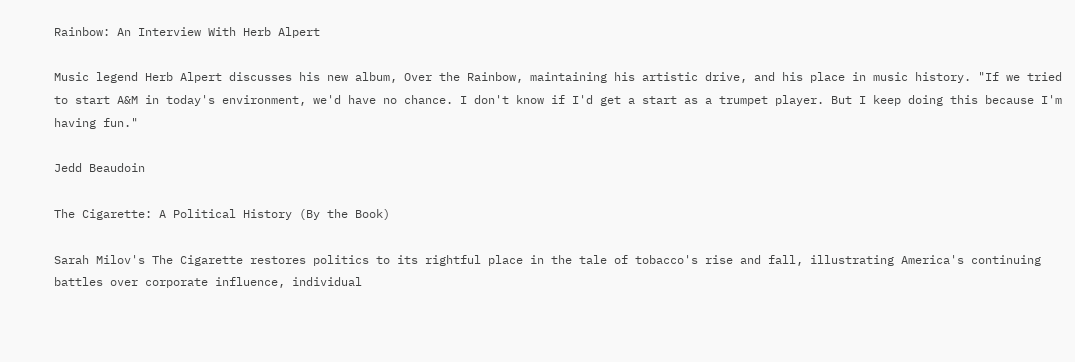Rainbow: An Interview With Herb Alpert

Music legend Herb Alpert discusses his new album, Over the Rainbow, maintaining his artistic drive, and his place in music history. "If we tried to start A&M in today's environment, we'd have no chance. I don't know if I'd get a start as a trumpet player. But I keep doing this because I'm having fun."

Jedd Beaudoin

The Cigarette: A Political History (By the Book)

Sarah Milov's The Cigarette restores politics to its rightful place in the tale of tobacco's rise and fall, illustrating America's continuing battles over corporate influence, individual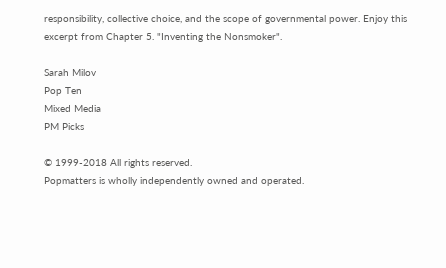responsibility, collective choice, and the scope of governmental power. Enjoy this excerpt from Chapter 5. "Inventing the Nonsmoker".

Sarah Milov
Pop Ten
Mixed Media
PM Picks

© 1999-2018 All rights reserved.
Popmatters is wholly independently owned and operated.